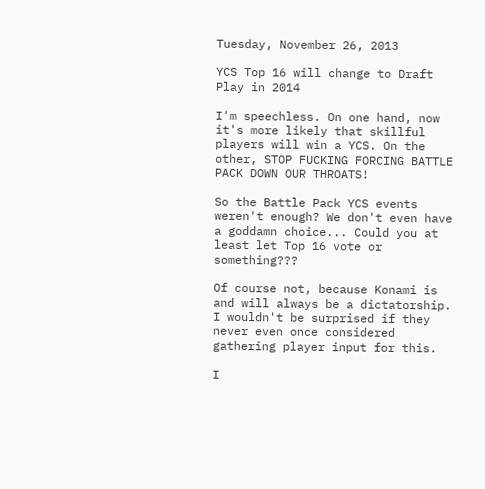Tuesday, November 26, 2013

YCS Top 16 will change to Draft Play in 2014

I'm speechless. On one hand, now it's more likely that skillful players will win a YCS. On the other, STOP FUCKING FORCING BATTLE PACK DOWN OUR THROATS!

So the Battle Pack YCS events weren't enough? We don't even have a goddamn choice... Could you at least let Top 16 vote or something???

Of course not, because Konami is and will always be a dictatorship. I wouldn't be surprised if they never even once considered gathering player input for this.

I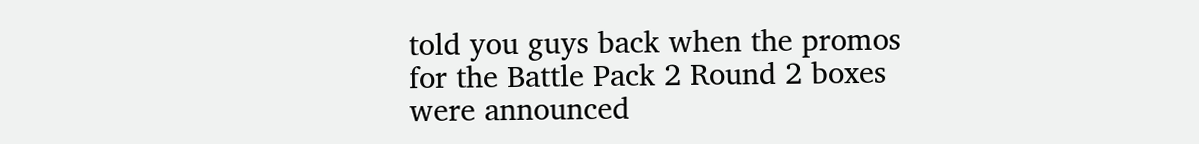told you guys back when the promos for the Battle Pack 2 Round 2 boxes were announced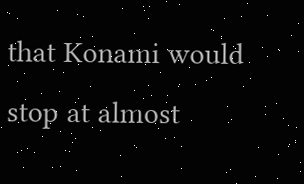that Konami would stop at almost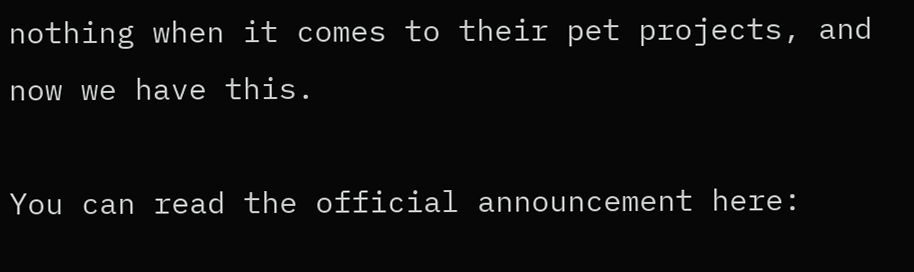nothing when it comes to their pet projects, and now we have this.

You can read the official announcement here: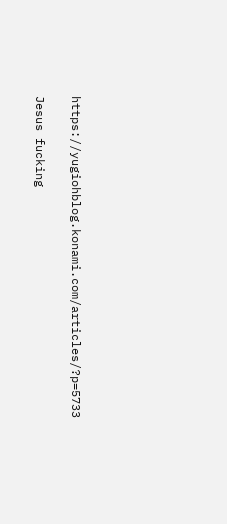https://yugiohblog.konami.com/articles/?p=5733

Jesus fucking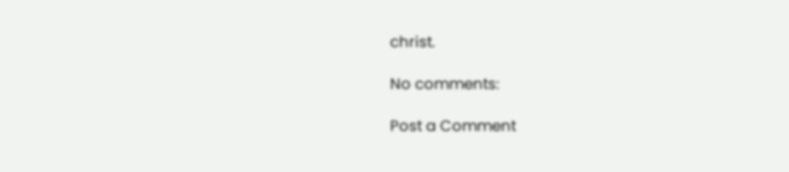christ.

No comments:

Post a Comment